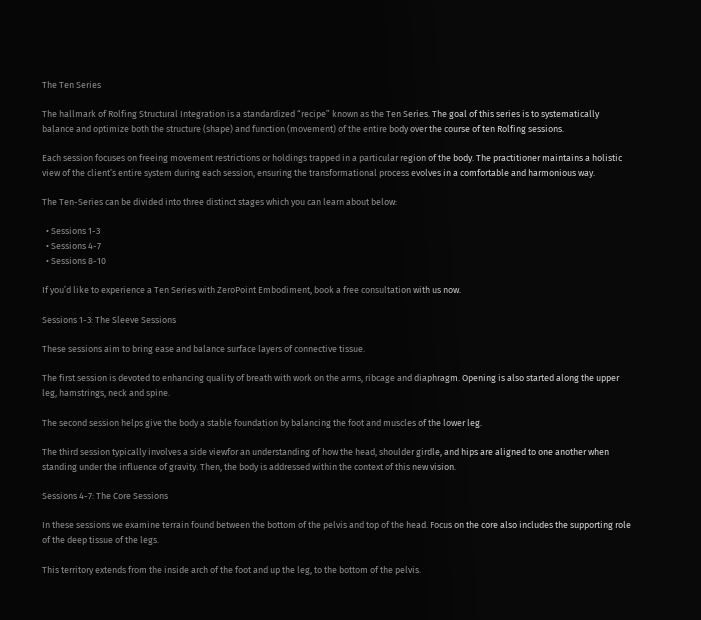The Ten Series

The hallmark of Rolfing Structural Integration is a standardized “recipe” known as the Ten Series. The goal of this series is to systematically balance and optimize both the structure (shape) and function (movement) of the entire body over the course of ten Rolfing sessions.

Each session focuses on freeing movement restrictions or holdings trapped in a particular region of the body. The practitioner maintains a holistic view of the client’s entire system during each session, ensuring the transformational process evolves in a comfortable and harmonious way.

The Ten-Series can be divided into three distinct stages which you can learn about below:

  • Sessions 1-3
  • Sessions 4-7
  • Sessions 8-10

If you’d like to experience a Ten Series with ZeroPoint Embodiment, book a free consultation with us now.

Sessions 1-3: The Sleeve Sessions

These sessions aim to bring ease and balance surface layers of connective tissue.

The first session is devoted to enhancing quality of breath with work on the arms, ribcage and diaphragm. Opening is also started along the upper leg, hamstrings, neck and spine.

The second session helps give the body a stable foundation by balancing the foot and muscles of the lower leg.

The third session typically involves a side viewfor an understanding of how the head, shoulder girdle, and hips are aligned to one another when standing under the influence of gravity. Then, the body is addressed within the context of this new vision.

Sessions 4-7: The Core Sessions

In these sessions we examine terrain found between the bottom of the pelvis and top of the head. Focus on the core also includes the supporting role of the deep tissue of the legs.

This territory extends from the inside arch of the foot and up the leg, to the bottom of the pelvis.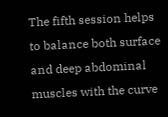The fifth session helps to balance both surface and deep abdominal muscles with the curve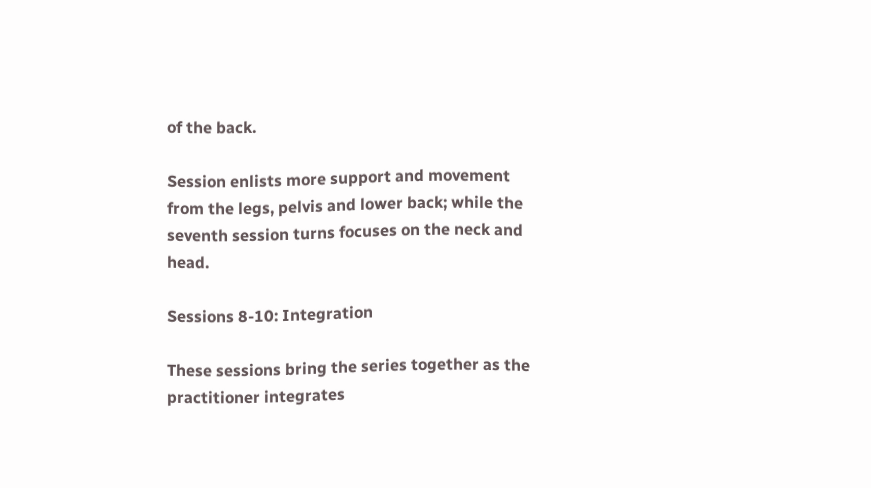of the back.

Session enlists more support and movement from the legs, pelvis and lower back; while the seventh session turns focuses on the neck and head.

Sessions 8-10: Integration

These sessions bring the series together as the practitioner integrates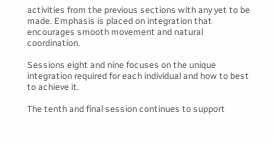activities from the previous sections with any yet to be made. Emphasis is placed on integration that encourages smooth movement and natural coordination.

Sessions eight and nine focuses on the unique integration required for each individual and how to best to achieve it.

The tenth and final session continues to support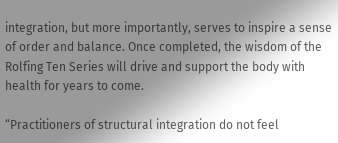integration, but more importantly, serves to inspire a sense of order and balance. Once completed, the wisdom of the Rolfing Ten Series will drive and support the body with health for years to come.

“Practitioners of structural integration do not feel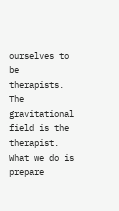ourselves to be therapists. The gravitational field is the therapist. What we do is prepare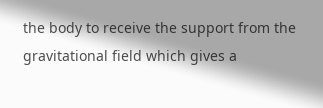the body to receive the support from the gravitational field which gives a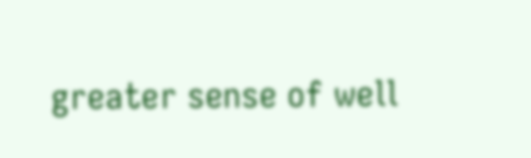greater sense of well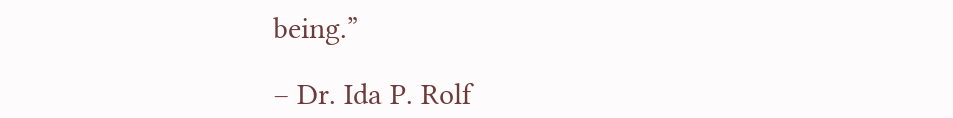being.”

– Dr. Ida P. Rolf